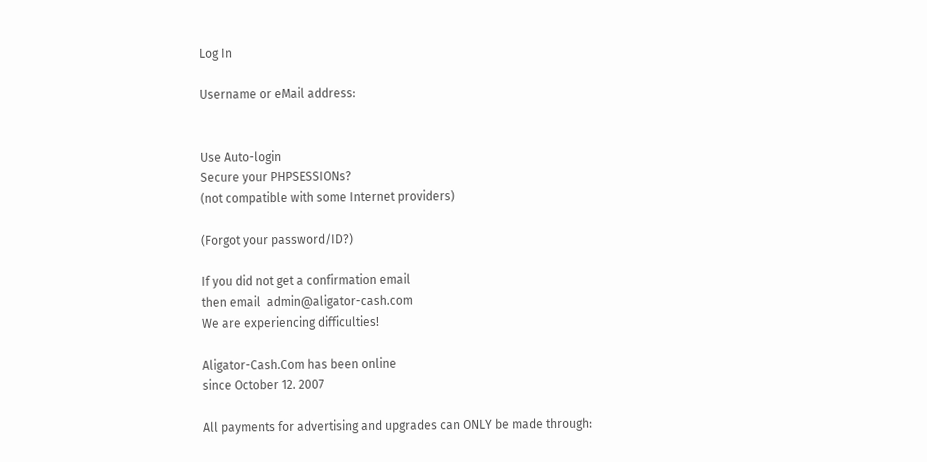Log In

Username or eMail address:


Use Auto-login
Secure your PHPSESSIONs?
(not compatible with some Internet providers)

(Forgot your password/ID?)

If you did not get a confirmation email
then email  admin@aligator-cash.com
We are experiencing difficulties!

Aligator-Cash.Com has been online
since October 12. 2007

All payments for advertising and upgrades can ONLY be made through: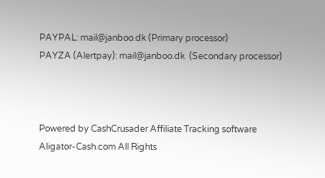PAYPAL: mail@janboo.dk (Primary processor)
PAYZA (Alertpay): mail@janboo.dk  (Secondary processor)



Powered by CashCrusader Affiliate Tracking software
Aligator-Cash.com All Rights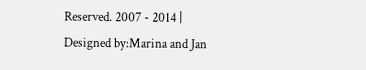Reserved. 2007 - 2014 |
Designed by:Marina and Jan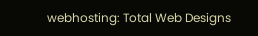webhosting: Total Web Designs